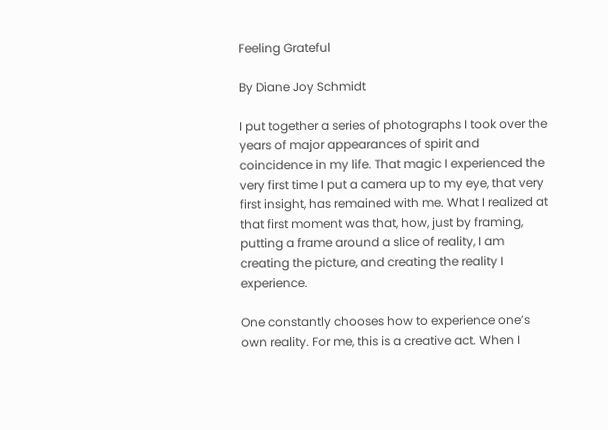Feeling Grateful

By Diane Joy Schmidt

I put together a series of photographs I took over the years of major appearances of spirit and coincidence in my life. That magic I experienced the very first time I put a camera up to my eye, that very first insight, has remained with me. What I realized at that first moment was that, how, just by framing, putting a frame around a slice of reality, I am creating the picture, and creating the reality I experience.

One constantly chooses how to experience one’s own reality. For me, this is a creative act. When I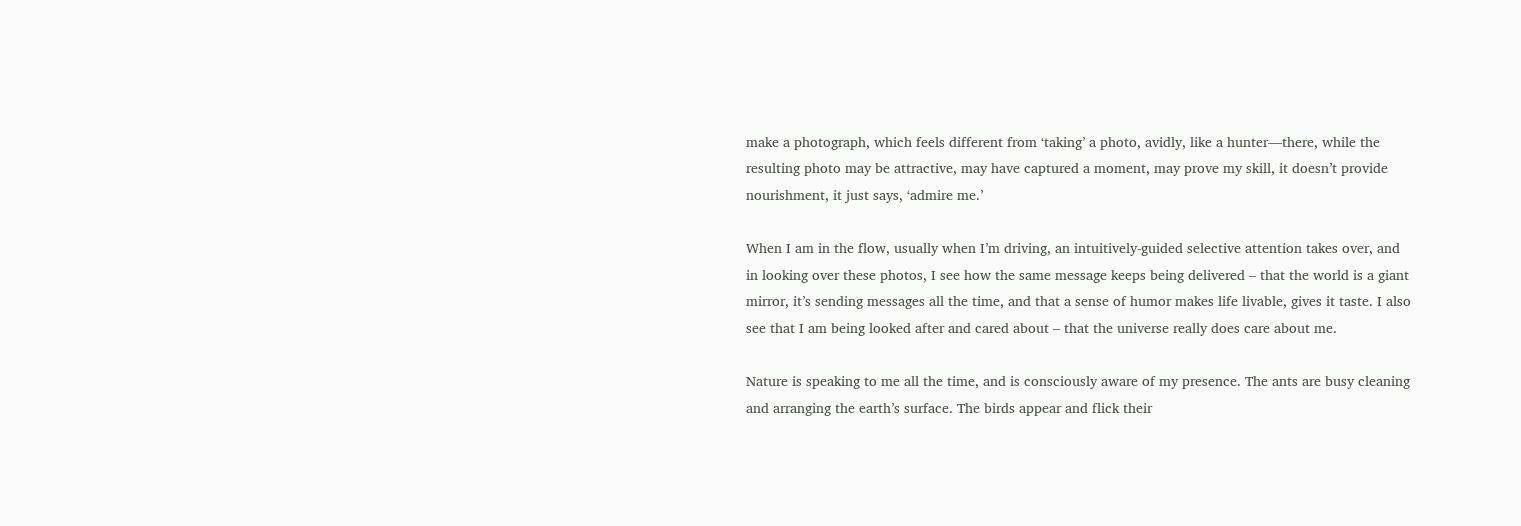make a photograph, which feels different from ‘taking’ a photo, avidly, like a hunter—there, while the resulting photo may be attractive, may have captured a moment, may prove my skill, it doesn’t provide nourishment, it just says, ‘admire me.’

When I am in the flow, usually when I’m driving, an intuitively-guided selective attention takes over, and in looking over these photos, I see how the same message keeps being delivered – that the world is a giant mirror, it’s sending messages all the time, and that a sense of humor makes life livable, gives it taste. I also see that I am being looked after and cared about – that the universe really does care about me.

Nature is speaking to me all the time, and is consciously aware of my presence. The ants are busy cleaning and arranging the earth’s surface. The birds appear and flick their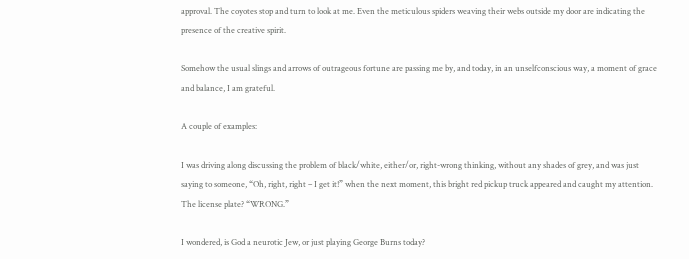approval. The coyotes stop and turn to look at me. Even the meticulous spiders weaving their webs outside my door are indicating the presence of the creative spirit.

Somehow the usual slings and arrows of outrageous fortune are passing me by, and today, in an unselfconscious way, a moment of grace and balance, I am grateful.

A couple of examples:

I was driving along discussing the problem of black/white, either/or, right-wrong thinking, without any shades of grey, and was just saying to someone, “Oh, right, right – I get it!” when the next moment, this bright red pickup truck appeared and caught my attention. The license plate? “WRONG.”

I wondered, is God a neurotic Jew, or just playing George Burns today?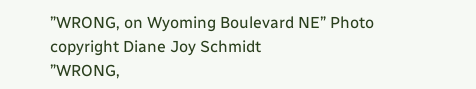”WRONG, on Wyoming Boulevard NE” Photo copyright Diane Joy Schmidt
”WRONG,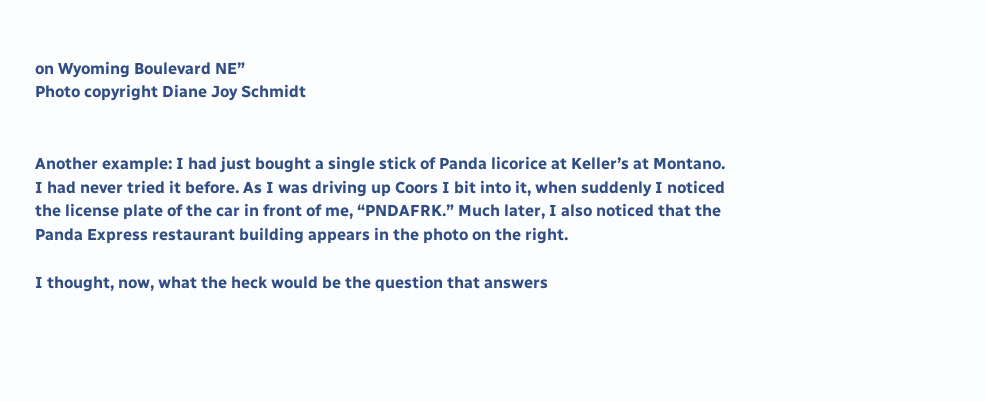on Wyoming Boulevard NE”
Photo copyright Diane Joy Schmidt


Another example: I had just bought a single stick of Panda licorice at Keller’s at Montano. I had never tried it before. As I was driving up Coors I bit into it, when suddenly I noticed the license plate of the car in front of me, “PNDAFRK.” Much later, I also noticed that the Panda Express restaurant building appears in the photo on the right.

I thought, now, what the heck would be the question that answers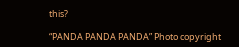this?

“PANDA PANDA PANDA” Photo copyright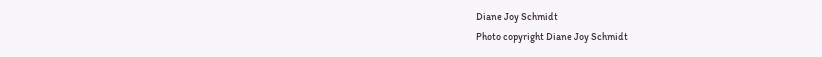Diane Joy Schmidt
Photo copyright Diane Joy Schmidt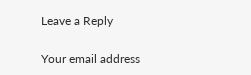Leave a Reply

Your email address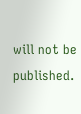will not be published.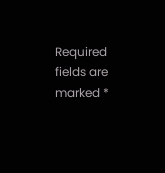Required fields are marked *